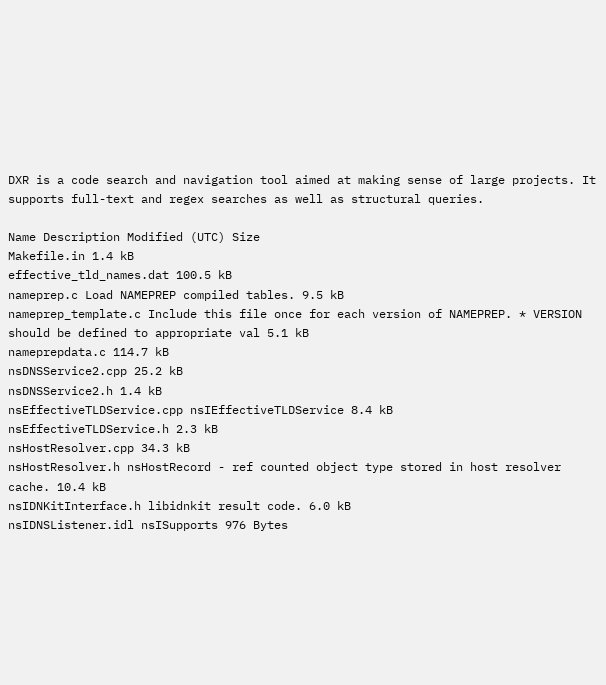DXR is a code search and navigation tool aimed at making sense of large projects. It supports full-text and regex searches as well as structural queries.

Name Description Modified (UTC) Size
Makefile.in 1.4 kB
effective_tld_names.dat 100.5 kB
nameprep.c Load NAMEPREP compiled tables. 9.5 kB
nameprep_template.c Include this file once for each version of NAMEPREP. * VERSION should be defined to appropriate val 5.1 kB
nameprepdata.c 114.7 kB
nsDNSService2.cpp 25.2 kB
nsDNSService2.h 1.4 kB
nsEffectiveTLDService.cpp nsIEffectiveTLDService 8.4 kB
nsEffectiveTLDService.h 2.3 kB
nsHostResolver.cpp 34.3 kB
nsHostResolver.h nsHostRecord - ref counted object type stored in host resolver cache. 10.4 kB
nsIDNKitInterface.h libidnkit result code. 6.0 kB
nsIDNSListener.idl nsISupports 976 Bytes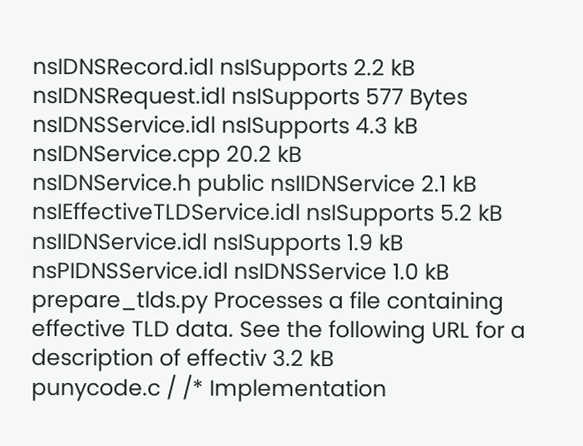nsIDNSRecord.idl nsISupports 2.2 kB
nsIDNSRequest.idl nsISupports 577 Bytes
nsIDNSService.idl nsISupports 4.3 kB
nsIDNService.cpp 20.2 kB
nsIDNService.h public nsIIDNService 2.1 kB
nsIEffectiveTLDService.idl nsISupports 5.2 kB
nsIIDNService.idl nsISupports 1.9 kB
nsPIDNSService.idl nsIDNSService 1.0 kB
prepare_tlds.py Processes a file containing effective TLD data. See the following URL for a description of effectiv 3.2 kB
punycode.c / /* Implementation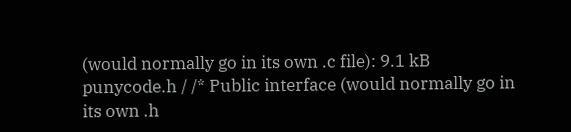(would normally go in its own .c file): 9.1 kB
punycode.h / /* Public interface (would normally go in its own .h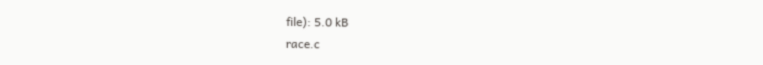file): 5.0 kB
race.c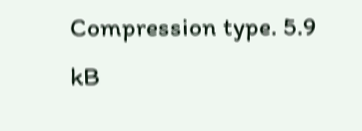Compression type. 5.9 kB